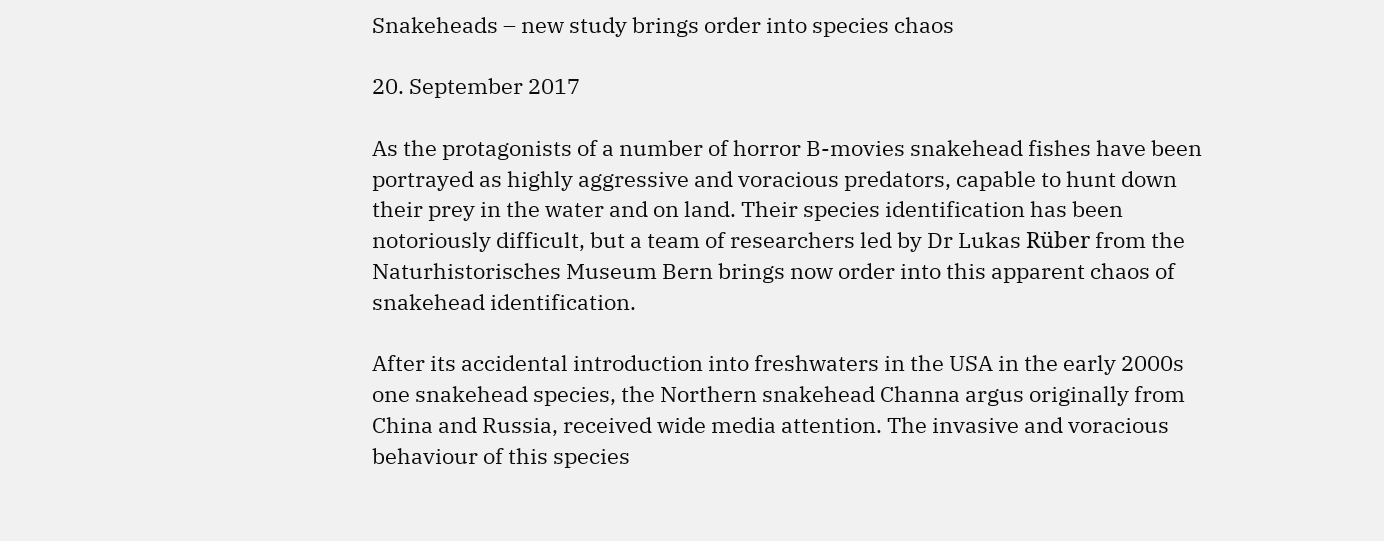Snakeheads – new study brings order into species chaos

20. September 2017

As the protagonists of a number of horror B-movies snakehead fishes have been portrayed as highly aggressive and voracious predators, capable to hunt down their prey in the water and on land. Their species identification has been notoriously difficult, but a team of researchers led by Dr Lukas Rüber from the Naturhistorisches Museum Bern brings now order into this apparent chaos of snakehead identification.

After its accidental introduction into freshwaters in the USA in the early 2000s one snakehead species, the Northern snakehead Channa argus originally from China and Russia, received wide media attention. The invasive and voracious behaviour of this species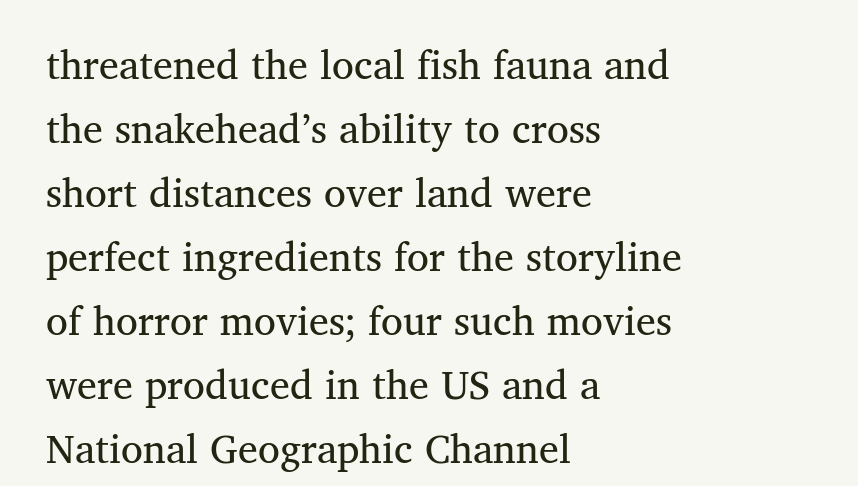threatened the local fish fauna and the snakehead’s ability to cross short distances over land were perfect ingredients for the storyline of horror movies; four such movies were produced in the US and a National Geographic Channel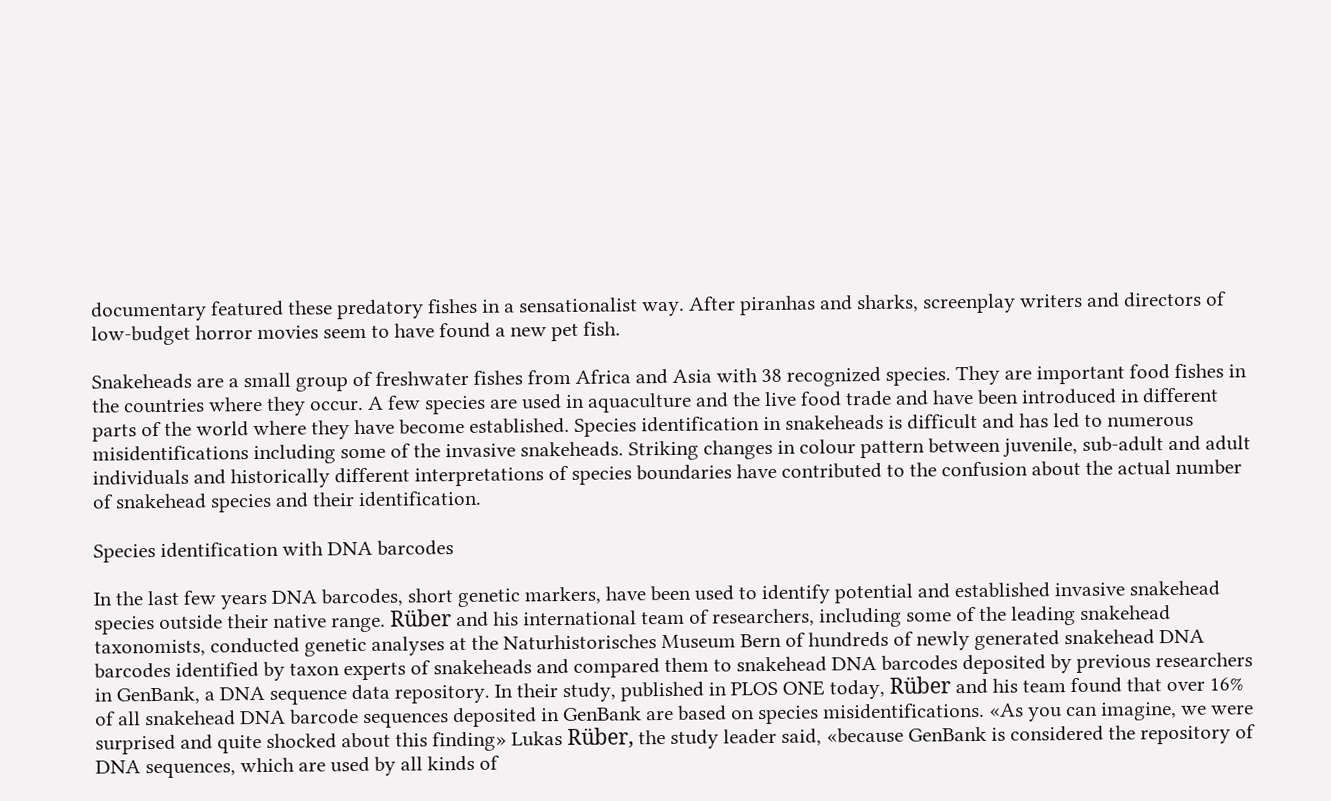documentary featured these predatory fishes in a sensationalist way. After piranhas and sharks, screenplay writers and directors of low-budget horror movies seem to have found a new pet fish.

Snakeheads are a small group of freshwater fishes from Africa and Asia with 38 recognized species. They are important food fishes in the countries where they occur. A few species are used in aquaculture and the live food trade and have been introduced in different parts of the world where they have become established. Species identification in snakeheads is difficult and has led to numerous misidentifications including some of the invasive snakeheads. Striking changes in colour pattern between juvenile, sub-adult and adult individuals and historically different interpretations of species boundaries have contributed to the confusion about the actual number of snakehead species and their identification.

Species identification with DNA barcodes

In the last few years DNA barcodes, short genetic markers, have been used to identify potential and established invasive snakehead species outside their native range. Rüber and his international team of researchers, including some of the leading snakehead taxonomists, conducted genetic analyses at the Naturhistorisches Museum Bern of hundreds of newly generated snakehead DNA barcodes identified by taxon experts of snakeheads and compared them to snakehead DNA barcodes deposited by previous researchers in GenBank, a DNA sequence data repository. In their study, published in PLOS ONE today, Rüber and his team found that over 16% of all snakehead DNA barcode sequences deposited in GenBank are based on species misidentifications. «As you can imagine, we were surprised and quite shocked about this finding» Lukas Rüber, the study leader said, «because GenBank is considered the repository of DNA sequences, which are used by all kinds of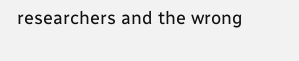researchers and the wrong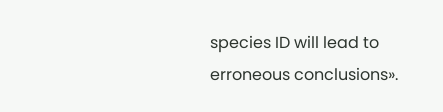species ID will lead to erroneous conclusions».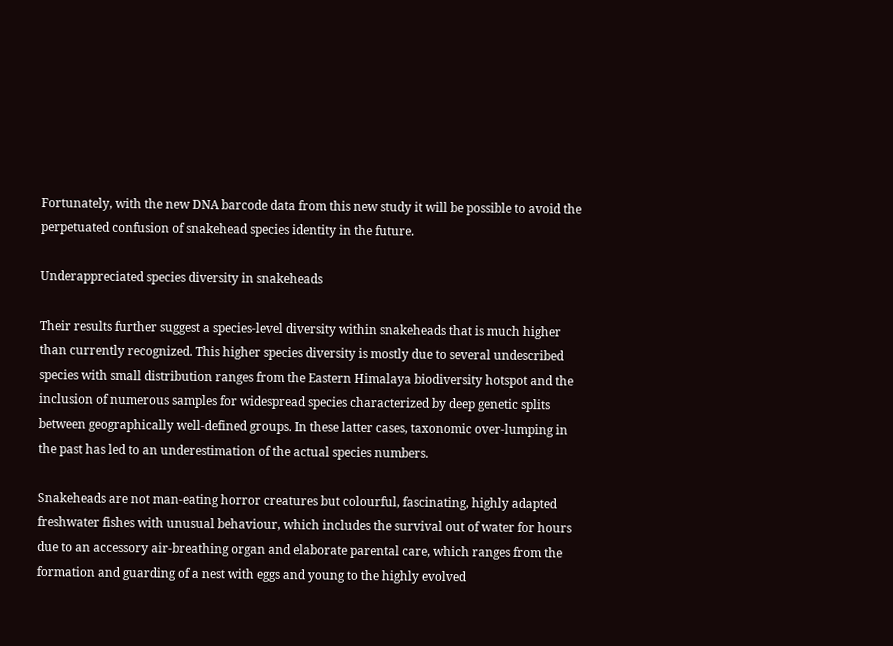Fortunately, with the new DNA barcode data from this new study it will be possible to avoid the perpetuated confusion of snakehead species identity in the future.

Underappreciated species diversity in snakeheads

Their results further suggest a species-level diversity within snakeheads that is much higher than currently recognized. This higher species diversity is mostly due to several undescribed species with small distribution ranges from the Eastern Himalaya biodiversity hotspot and the inclusion of numerous samples for widespread species characterized by deep genetic splits between geographically well-defined groups. In these latter cases, taxonomic over-lumping in the past has led to an underestimation of the actual species numbers.

Snakeheads are not man-eating horror creatures but colourful, fascinating, highly adapted freshwater fishes with unusual behaviour, which includes the survival out of water for hours due to an accessory air-breathing organ and elaborate parental care, which ranges from the formation and guarding of a nest with eggs and young to the highly evolved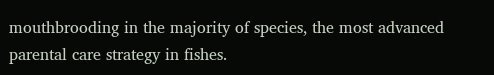mouthbrooding in the majority of species, the most advanced parental care strategy in fishes.